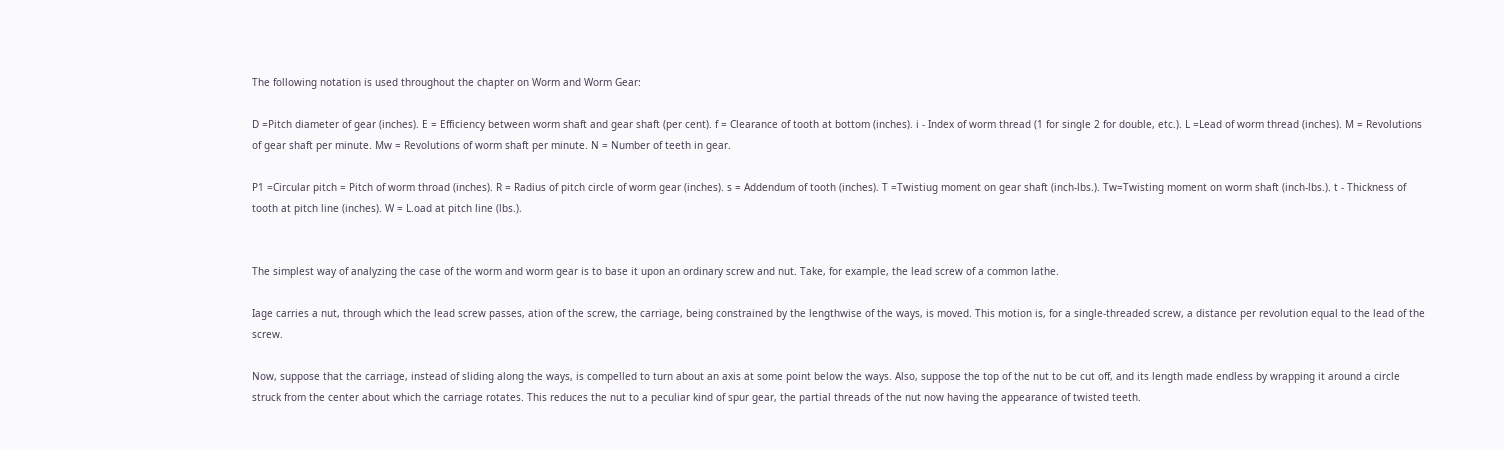The following notation is used throughout the chapter on Worm and Worm Gear:

D =Pitch diameter of gear (inches). E = Efficiency between worm shaft and gear shaft (per cent). f = Clearance of tooth at bottom (inches). i - Index of worm thread (1 for single 2 for double, etc.). L =Lead of worm thread (inches). M = Revolutions of gear shaft per minute. Mw = Revolutions of worm shaft per minute. N = Number of teeth in gear.

P1 =Circular pitch = Pitch of worm throad (inches). R = Radius of pitch circle of worm gear (inches). s = Addendum of tooth (inches). T =Twistiug moment on gear shaft (inch-lbs.). Tw=Twisting moment on worm shaft (inch-lbs.). t - Thickness of tooth at pitch line (inches). W = L.oad at pitch line (lbs.).


The simplest way of analyzing the case of the worm and worm gear is to base it upon an ordinary screw and nut. Take, for example, the lead screw of a common lathe.

Iage carries a nut, through which the lead screw passes, ation of the screw, the carriage, being constrained by the lengthwise of the ways, is moved. This motion is, for a single-threaded screw, a distance per revolution equal to the lead of the screw.

Now, suppose that the carriage, instead of sliding along the ways, is compelled to turn about an axis at some point below the ways. Also, suppose the top of the nut to be cut off, and its length made endless by wrapping it around a circle struck from the center about which the carriage rotates. This reduces the nut to a peculiar kind of spur gear, the partial threads of the nut now having the appearance of twisted teeth.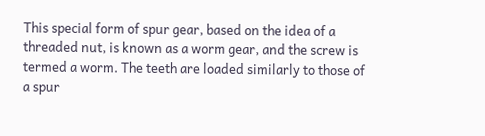This special form of spur gear, based on the idea of a threaded nut, is known as a worm gear, and the screw is termed a worm. The teeth are loaded similarly to those of a spur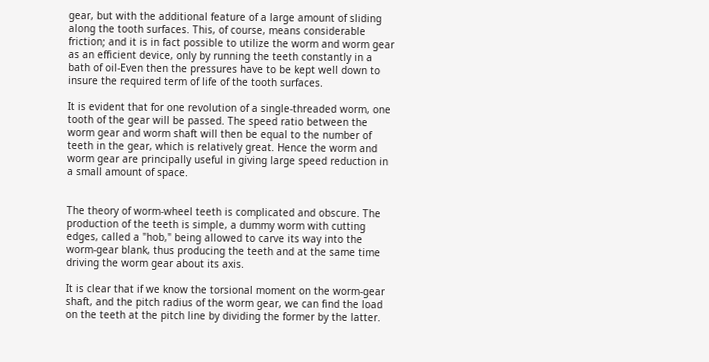gear, but with the additional feature of a large amount of sliding along the tooth surfaces. This, of course, means considerable friction; and it is in fact possible to utilize the worm and worm gear as an efficient device, only by running the teeth constantly in a bath of oil-Even then the pressures have to be kept well down to insure the required term of life of the tooth surfaces.

It is evident that for one revolution of a single-threaded worm, one tooth of the gear will be passed. The speed ratio between the worm gear and worm shaft will then be equal to the number of teeth in the gear, which is relatively great. Hence the worm and worm gear are principally useful in giving large speed reduction in a small amount of space.


The theory of worm-wheel teeth is complicated and obscure. The production of the teeth is simple, a dummy worm with cutting edges, called a "hob," being allowed to carve its way into the worm-gear blank, thus producing the teeth and at the same time driving the worm gear about its axis.

It is clear that if we know the torsional moment on the worm-gear shaft, and the pitch radius of the worm gear, we can find the load on the teeth at the pitch line by dividing the former by the latter.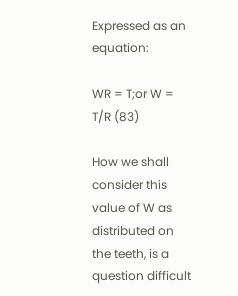Expressed as an equation:

WR = T;or W = T/R (83)

How we shall consider this value of W as distributed on the teeth, is a question difficult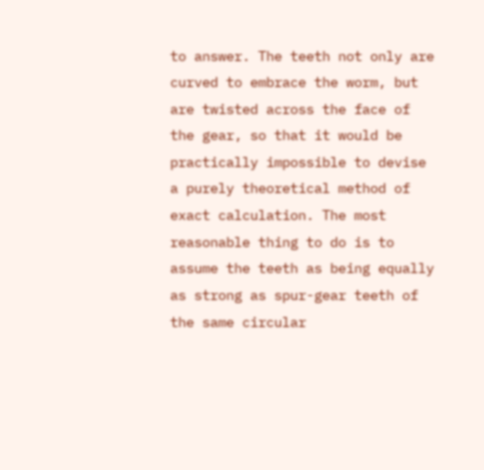to answer. The teeth not only are curved to embrace the worm, but are twisted across the face of the gear, so that it would be practically impossible to devise a purely theoretical method of exact calculation. The most reasonable thing to do is to assume the teeth as being equally as strong as spur-gear teeth of the same circular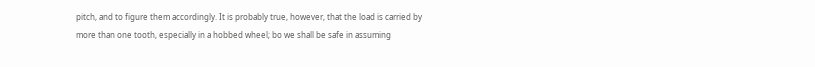pitch, and to figure them accordingly. It is probably true, however, that the load is carried by more than one tooth, especially in a hobbed wheel; bo we shall be safe in assuming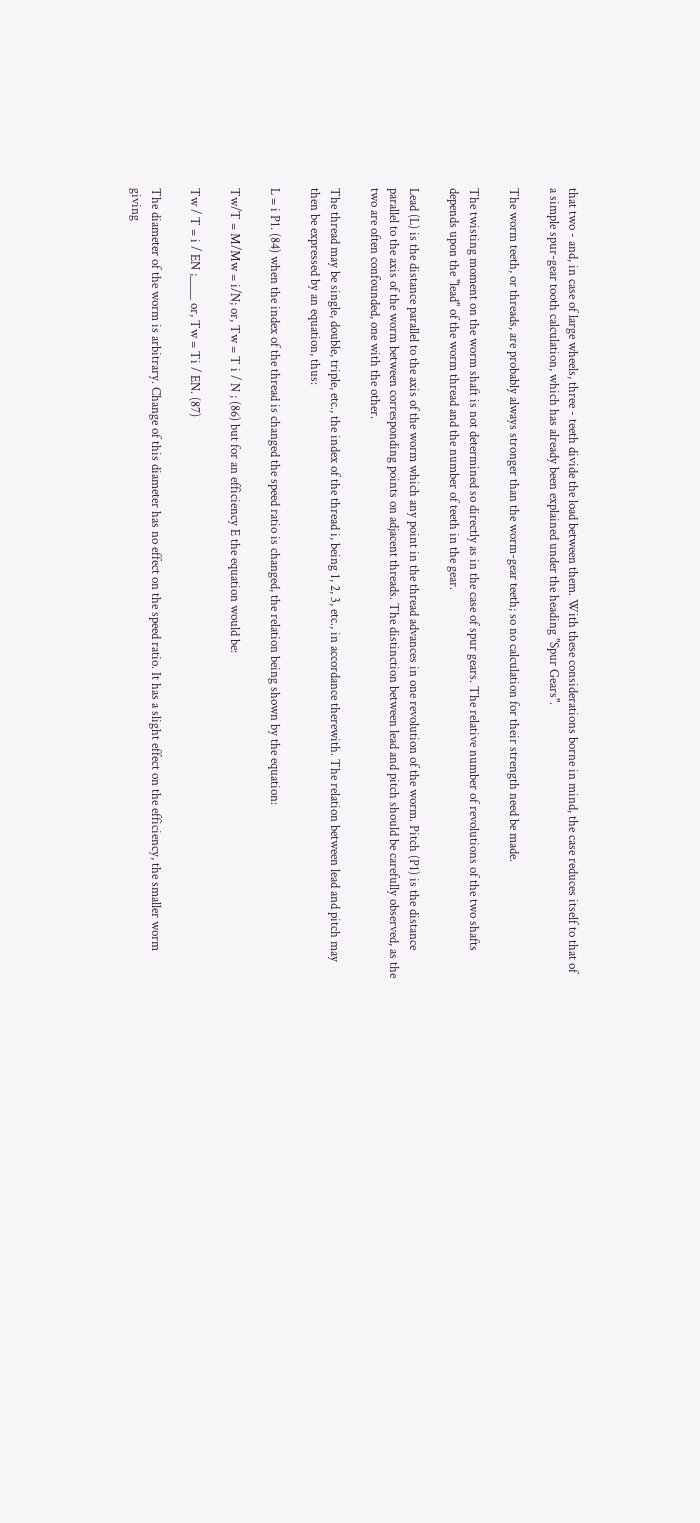that two - and, in case of large wheels, three - teeth divide the load between them. With these considerations borne in mind, the case reduces itself to that of a simple spur-gear tooth calculation, which has already been explained under the heading "Spur Gears".

The worm teeth, or threads, are probably always stronger than the worm-gear teeth; so no calculation for their strength need be made.

The twisting moment on the worm shaft is not determined so directly as in the case of spur gears. The relative number of revolutions of the two shafts depends upon the "lead" of the worm thread and the number of teeth in the gear.

Lead (L) is the distance parallel to the axis of the worm which any point in the thread advances in one revolution of the worm. Pitch (P1) is the distance parallel to the axis of the worm between corresponding points on adjacent threads. The distinction between lead and pitch should be carefully observed, as the two are often confounded, one with the other.

The thread may be single, double, triple, etc., the index of the thread i, being 1, 2, 3, etc., in accordance therewith. The relation between lead and pitch may then be expressed by an equation, thus:

L = i P1. (84) when the index of the thread is changed the speed ratio is changed, the relation being shown by the equation:

Tw/T = M/Mw = i/N; or, Tw = T i / N ; (86) but for an efficiency E the equation would be:

Tw / T = i / EN ;____ or, Tw = Ti / EN. (87)

The diameter of the worm is arbitrary. Change of this diameter has no effect on the speed ratio. It has a slight effect on the efficiency, the smaller worm giving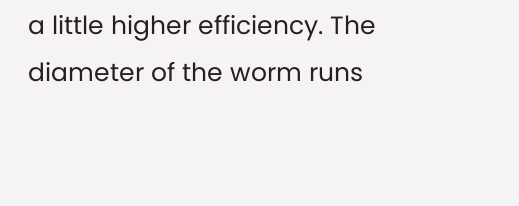a little higher efficiency. The diameter of the worm runs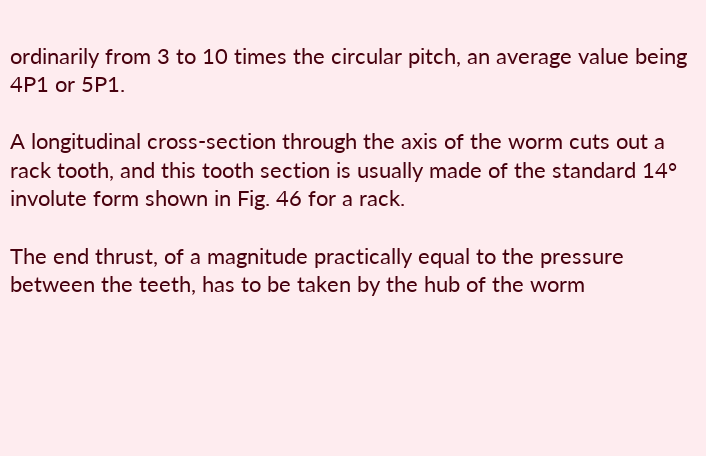ordinarily from 3 to 10 times the circular pitch, an average value being 4P1 or 5P1.

A longitudinal cross-section through the axis of the worm cuts out a rack tooth, and this tooth section is usually made of the standard 14° involute form shown in Fig. 46 for a rack.

The end thrust, of a magnitude practically equal to the pressure between the teeth, has to be taken by the hub of the worm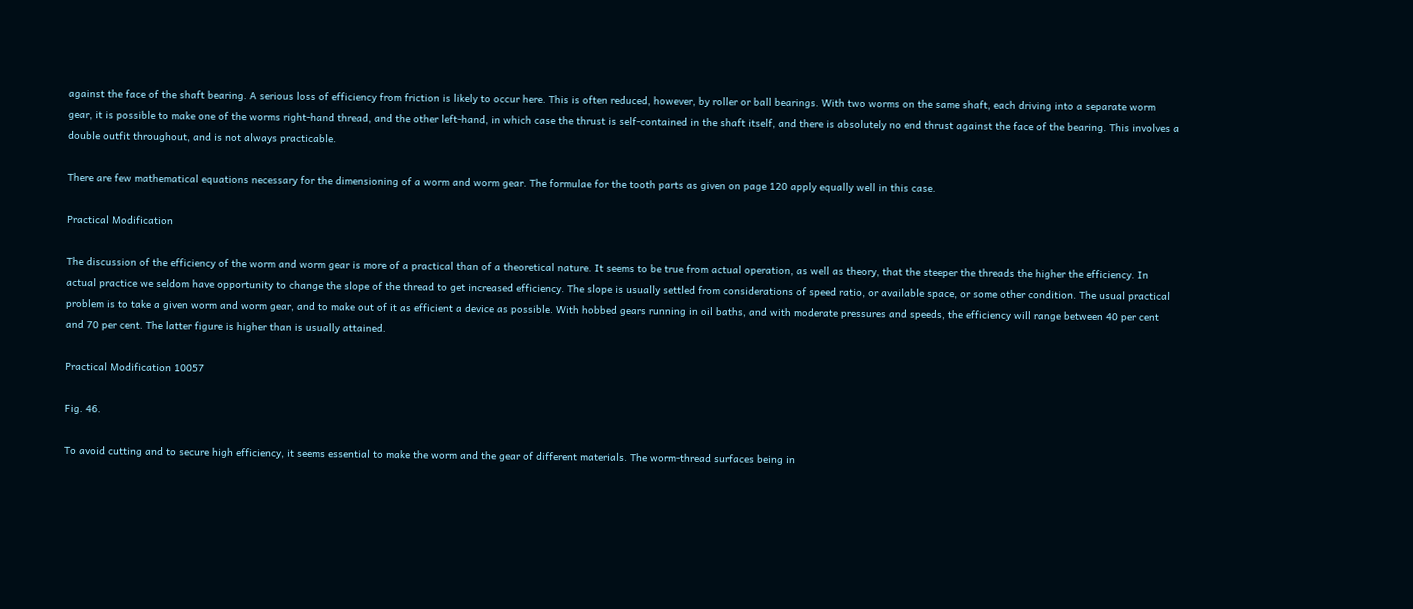against the face of the shaft bearing. A serious loss of efficiency from friction is likely to occur here. This is often reduced, however, by roller or ball bearings. With two worms on the same shaft, each driving into a separate worm gear, it is possible to make one of the worms right-hand thread, and the other left-hand, in which case the thrust is self-contained in the shaft itself, and there is absolutely no end thrust against the face of the bearing. This involves a double outfit throughout, and is not always practicable.

There are few mathematical equations necessary for the dimensioning of a worm and worm gear. The formulae for the tooth parts as given on page 120 apply equally well in this case.

Practical Modification

The discussion of the efficiency of the worm and worm gear is more of a practical than of a theoretical nature. It seems to be true from actual operation, as well as theory, that the steeper the threads the higher the efficiency. In actual practice we seldom have opportunity to change the slope of the thread to get increased efficiency. The slope is usually settled from considerations of speed ratio, or available space, or some other condition. The usual practical problem is to take a given worm and worm gear, and to make out of it as efficient a device as possible. With hobbed gears running in oil baths, and with moderate pressures and speeds, the efficiency will range between 40 per cent and 70 per cent. The latter figure is higher than is usually attained.

Practical Modification 10057

Fig. 46.

To avoid cutting and to secure high efficiency, it seems essential to make the worm and the gear of different materials. The worm-thread surfaces being in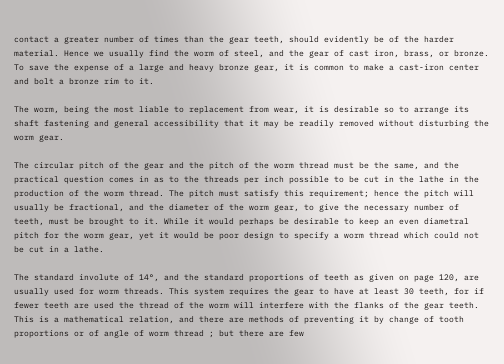contact a greater number of times than the gear teeth, should evidently be of the harder material. Hence we usually find the worm of steel, and the gear of cast iron, brass, or bronze. To save the expense of a large and heavy bronze gear, it is common to make a cast-iron center and bolt a bronze rim to it.

The worm, being the most liable to replacement from wear, it is desirable so to arrange its shaft fastening and general accessibility that it may be readily removed without disturbing the worm gear.

The circular pitch of the gear and the pitch of the worm thread must be the same, and the practical question comes in as to the threads per inch possible to be cut in the lathe in the production of the worm thread. The pitch must satisfy this requirement; hence the pitch will usually be fractional, and the diameter of the worm gear, to give the necessary number of teeth, must be brought to it. While it would perhaps be desirable to keep an even diametral pitch for the worm gear, yet it would be poor design to specify a worm thread which could not be cut in a lathe.

The standard involute of 14°, and the standard proportions of teeth as given on page 120, are usually used for worm threads. This system requires the gear to have at least 30 teeth, for if fewer teeth are used the thread of the worm will interfere with the flanks of the gear teeth. This is a mathematical relation, and there are methods of preventing it by change of tooth proportions or of angle of worm thread ; but there are few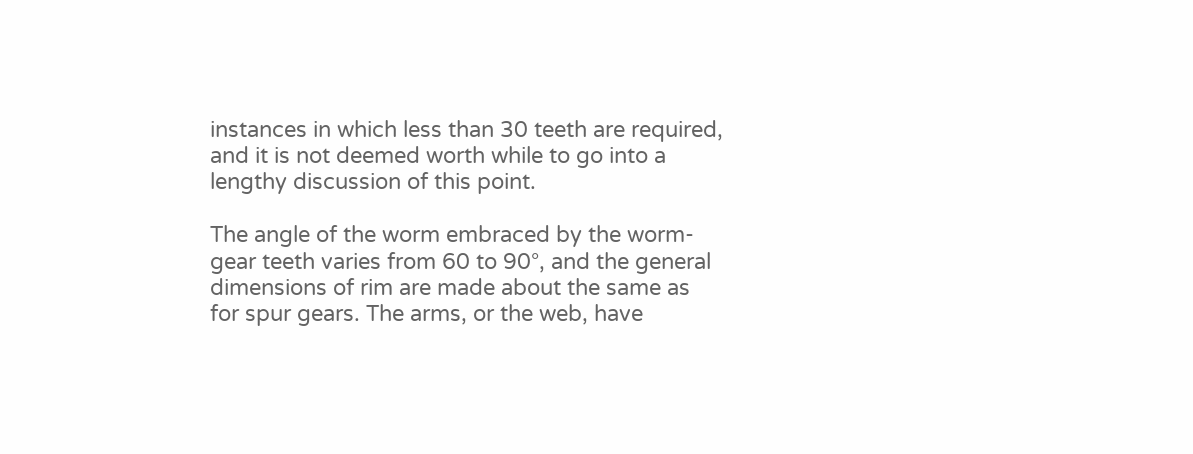instances in which less than 30 teeth are required, and it is not deemed worth while to go into a lengthy discussion of this point.

The angle of the worm embraced by the worm-gear teeth varies from 60 to 90°, and the general dimensions of rim are made about the same as for spur gears. The arms, or the web, have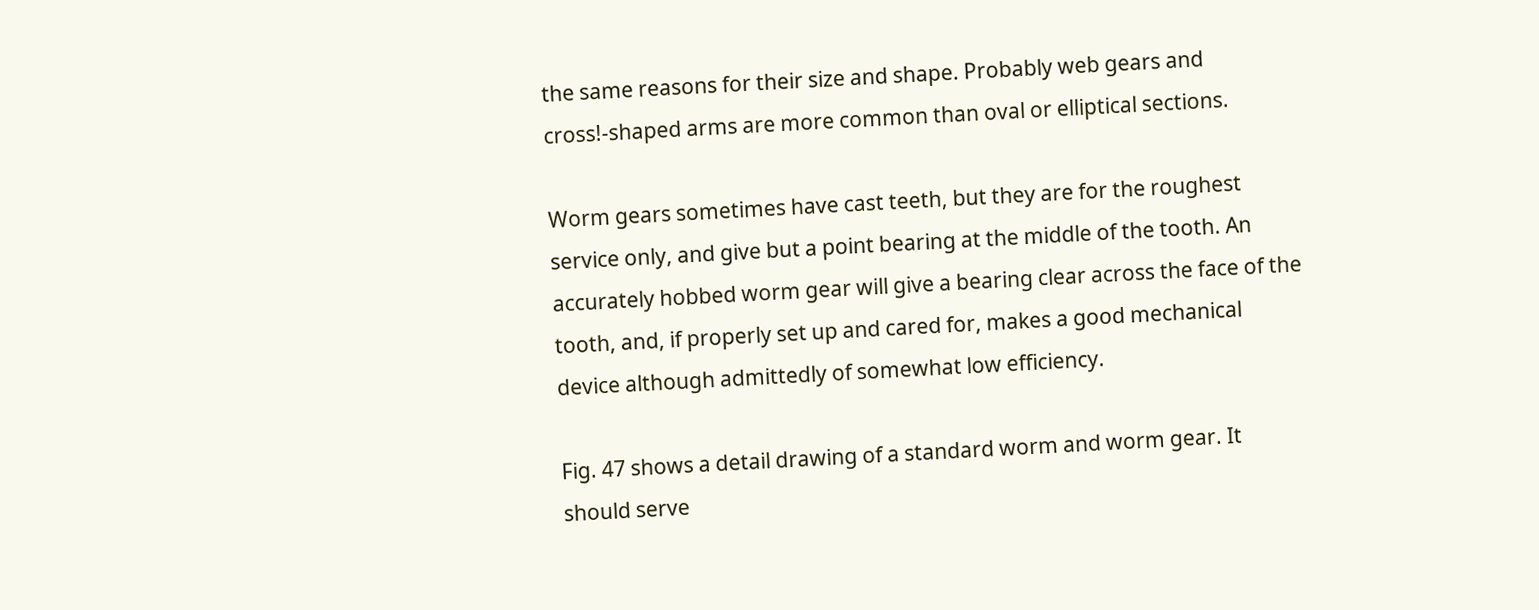the same reasons for their size and shape. Probably web gears and cross!-shaped arms are more common than oval or elliptical sections.

Worm gears sometimes have cast teeth, but they are for the roughest service only, and give but a point bearing at the middle of the tooth. An accurately hobbed worm gear will give a bearing clear across the face of the tooth, and, if properly set up and cared for, makes a good mechanical device although admittedly of somewhat low efficiency.

Fig. 47 shows a detail drawing of a standard worm and worm gear. It should serve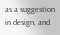as a suggestion in design, and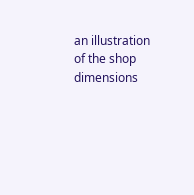an illustration of the shop dimensions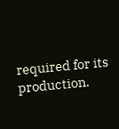required for its production.